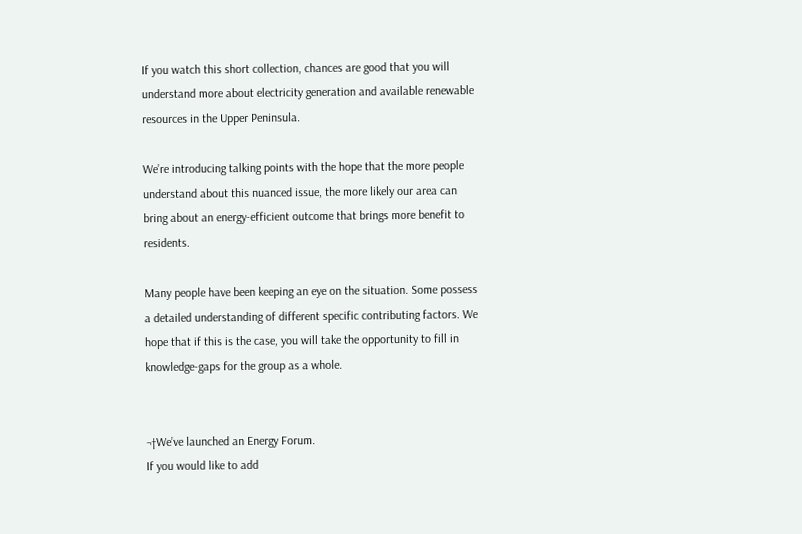If you watch this short collection, chances are good that you will understand more about electricity generation and available renewable resources in the Upper Peninsula.

We’re introducing talking points with the hope that the more people understand about this nuanced issue, the more likely our area can bring about an energy-efficient outcome that brings more benefit to residents.

Many people have been keeping an eye on the situation. Some possess a detailed understanding of different specific contributing factors. We hope that if this is the case, you will take the opportunity to fill in knowledge-gaps for the group as a whole.


¬†We’ve launched an Energy Forum.
If you would like to add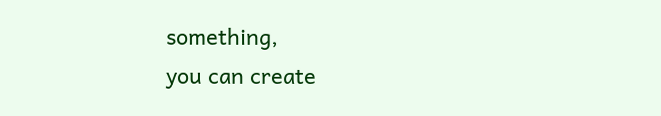something,
you can create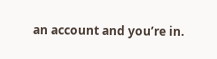an account and you’re in.